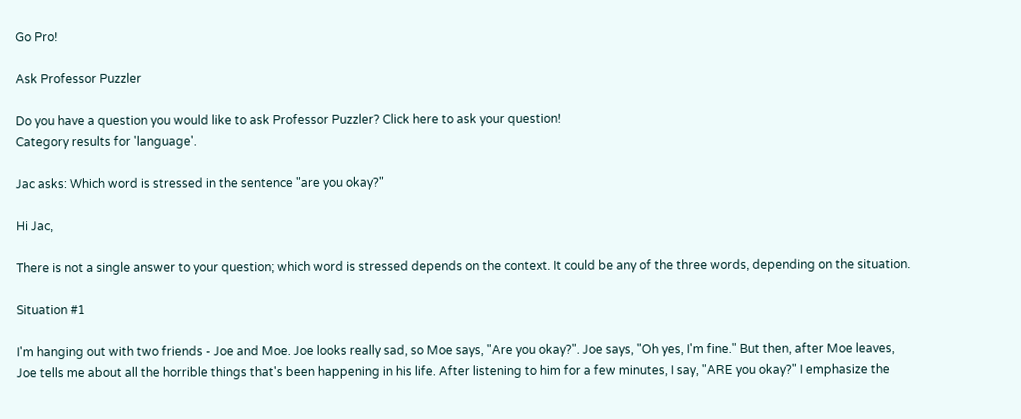Go Pro!

Ask Professor Puzzler

Do you have a question you would like to ask Professor Puzzler? Click here to ask your question!
Category results for 'language'.

Jac asks: Which word is stressed in the sentence "are you okay?"

Hi Jac,

There is not a single answer to your question; which word is stressed depends on the context. It could be any of the three words, depending on the situation.

Situation #1

I'm hanging out with two friends - Joe and Moe. Joe looks really sad, so Moe says, "Are you okay?". Joe says, "Oh yes, I'm fine." But then, after Moe leaves, Joe tells me about all the horrible things that's been happening in his life. After listening to him for a few minutes, I say, "ARE you okay?" I emphasize the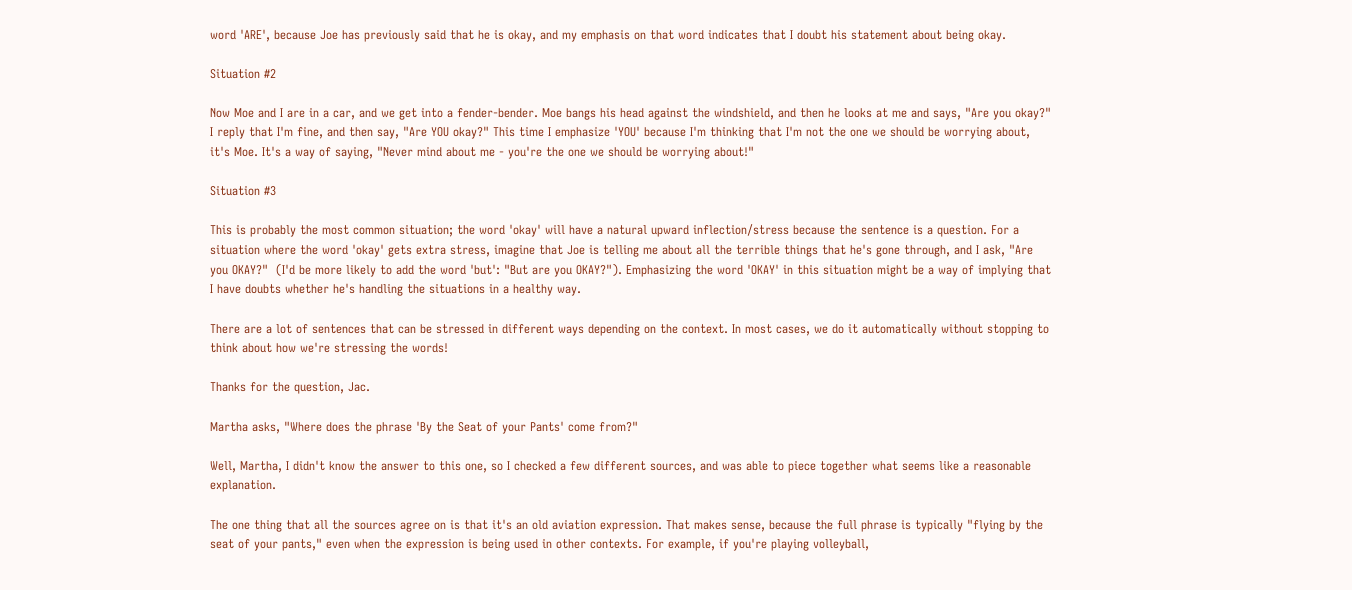word 'ARE', because Joe has previously said that he is okay, and my emphasis on that word indicates that I doubt his statement about being okay.

Situation #2

Now Moe and I are in a car, and we get into a fender-bender. Moe bangs his head against the windshield, and then he looks at me and says, "Are you okay?" I reply that I'm fine, and then say, "Are YOU okay?" This time I emphasize 'YOU' because I'm thinking that I'm not the one we should be worrying about, it's Moe. It's a way of saying, "Never mind about me - you're the one we should be worrying about!"

Situation #3

This is probably the most common situation; the word 'okay' will have a natural upward inflection/stress because the sentence is a question. For a situation where the word 'okay' gets extra stress, imagine that Joe is telling me about all the terrible things that he's gone through, and I ask, "Are you OKAY?"  (I'd be more likely to add the word 'but': "But are you OKAY?"). Emphasizing the word 'OKAY' in this situation might be a way of implying that I have doubts whether he's handling the situations in a healthy way.

There are a lot of sentences that can be stressed in different ways depending on the context. In most cases, we do it automatically without stopping to think about how we're stressing the words!

Thanks for the question, Jac.

Martha asks, "Where does the phrase 'By the Seat of your Pants' come from?"

Well, Martha, I didn't know the answer to this one, so I checked a few different sources, and was able to piece together what seems like a reasonable explanation.

The one thing that all the sources agree on is that it's an old aviation expression. That makes sense, because the full phrase is typically "flying by the seat of your pants," even when the expression is being used in other contexts. For example, if you're playing volleyball,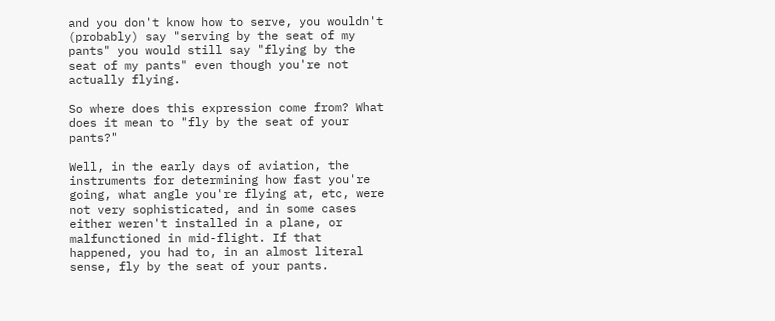and you don't know how to serve, you wouldn't (probably) say "serving by the seat of my pants" you would still say "flying by the seat of my pants" even though you're not actually flying.

So where does this expression come from? What does it mean to "fly by the seat of your pants?"

Well, in the early days of aviation, the instruments for determining how fast you're going, what angle you're flying at, etc, were not very sophisticated, and in some cases either weren't installed in a plane, or malfunctioned in mid-flight. If that happened, you had to, in an almost literal sense, fly by the seat of your pants.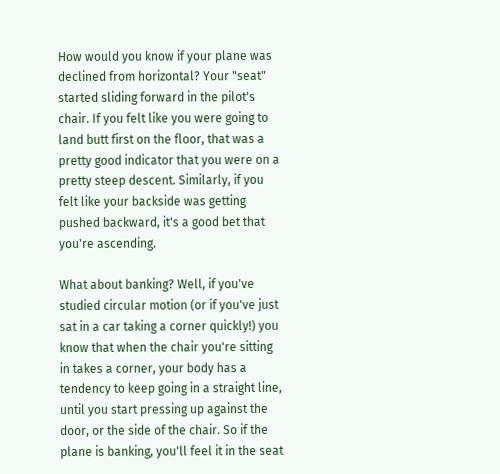How would you know if your plane was declined from horizontal? Your "seat" started sliding forward in the pilot's chair. If you felt like you were going to land butt first on the floor, that was a pretty good indicator that you were on a pretty steep descent. Similarly, if you felt like your backside was getting pushed backward, it's a good bet that you're ascending.

What about banking? Well, if you've studied circular motion (or if you've just sat in a car taking a corner quickly!) you know that when the chair you're sitting in takes a corner, your body has a tendency to keep going in a straight line, until you start pressing up against the door, or the side of the chair. So if the plane is banking, you'll feel it in the seat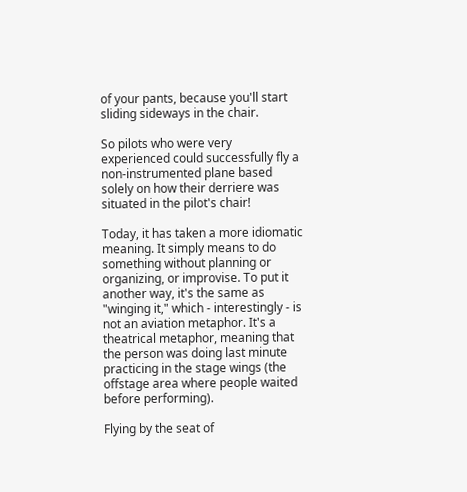of your pants, because you'll start sliding sideways in the chair.

So pilots who were very experienced could successfully fly a non-instrumented plane based solely on how their derriere was situated in the pilot's chair!

Today, it has taken a more idiomatic meaning. It simply means to do something without planning or organizing, or improvise. To put it another way, it's the same as "winging it," which - interestingly - is not an aviation metaphor. It's a theatrical metaphor, meaning that the person was doing last minute practicing in the stage wings (the offstage area where people waited before performing).

Flying by the seat of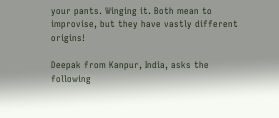your pants. Winging it. Both mean to improvise, but they have vastly different origins!

Deepak from Kanpur, India, asks the following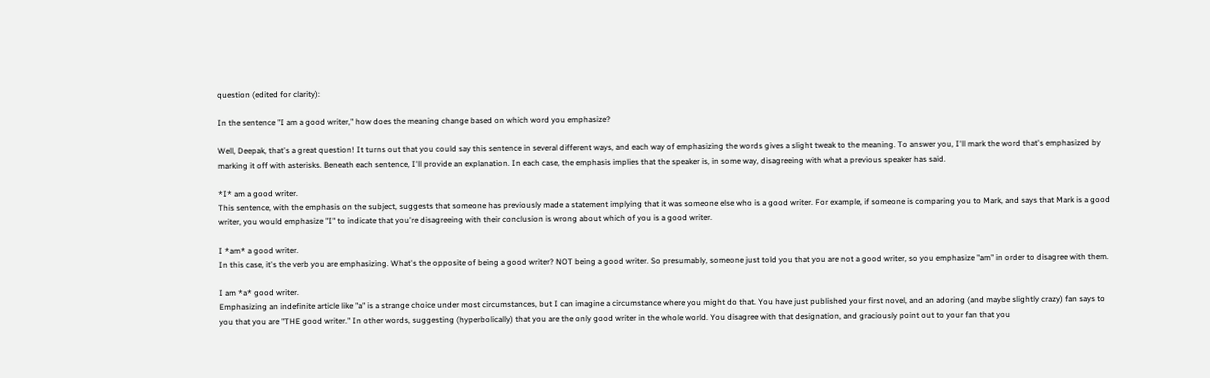question (edited for clarity):

In the sentence "I am a good writer," how does the meaning change based on which word you emphasize?

Well, Deepak, that's a great question! It turns out that you could say this sentence in several different ways, and each way of emphasizing the words gives a slight tweak to the meaning. To answer you, I'll mark the word that's emphasized by marking it off with asterisks. Beneath each sentence, I'll provide an explanation. In each case, the emphasis implies that the speaker is, in some way, disagreeing with what a previous speaker has said.

*I* am a good writer.
This sentence, with the emphasis on the subject, suggests that someone has previously made a statement implying that it was someone else who is a good writer. For example, if someone is comparing you to Mark, and says that Mark is a good writer, you would emphasize "I" to indicate that you're disagreeing with their conclusion is wrong about which of you is a good writer.

I *am* a good writer.
In this case, it's the verb you are emphasizing. What's the opposite of being a good writer? NOT being a good writer. So presumably, someone just told you that you are not a good writer, so you emphasize "am" in order to disagree with them.

I am *a* good writer.
Emphasizing an indefinite article like "a" is a strange choice under most circumstances, but I can imagine a circumstance where you might do that. You have just published your first novel, and an adoring (and maybe slightly crazy) fan says to you that you are "THE good writer." In other words, suggesting (hyperbolically) that you are the only good writer in the whole world. You disagree with that designation, and graciously point out to your fan that you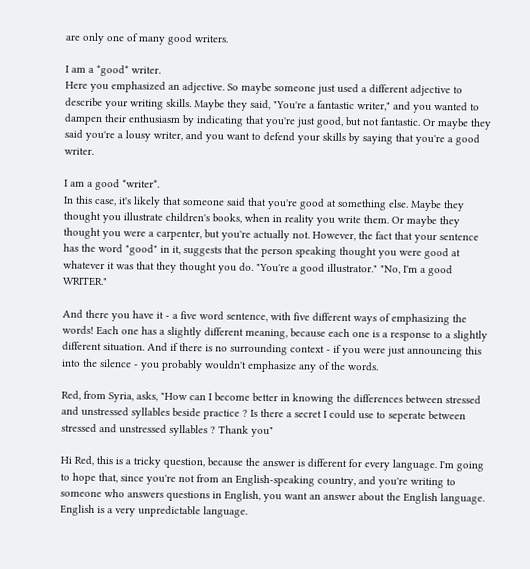are only one of many good writers.

I am a *good* writer.
Here you emphasized an adjective. So maybe someone just used a different adjective to describe your writing skills. Maybe they said, "You're a fantastic writer," and you wanted to dampen their enthusiasm by indicating that you're just good, but not fantastic. Or maybe they said you're a lousy writer, and you want to defend your skills by saying that you're a good writer.

I am a good *writer*.
In this case, it's likely that someone said that you're good at something else. Maybe they thought you illustrate children's books, when in reality you write them. Or maybe they thought you were a carpenter, but you're actually not. However, the fact that your sentence has the word "good" in it, suggests that the person speaking thought you were good at whatever it was that they thought you do. "You're a good illustrator." "No, I'm a good WRITER."

And there you have it - a five word sentence, with five different ways of emphasizing the words! Each one has a slightly different meaning, because each one is a response to a slightly different situation. And if there is no surrounding context - if you were just announcing this into the silence - you probably wouldn't emphasize any of the words.

Red, from Syria, asks, "How can I become better in knowing the differences between stressed and unstressed syllables beside practice ? Is there a secret I could use to seperate between stressed and unstressed syllables ? Thank you"

Hi Red, this is a tricky question, because the answer is different for every language. I'm going to hope that, since you're not from an English-speaking country, and you're writing to someone who answers questions in English, you want an answer about the English language. English is a very unpredictable language.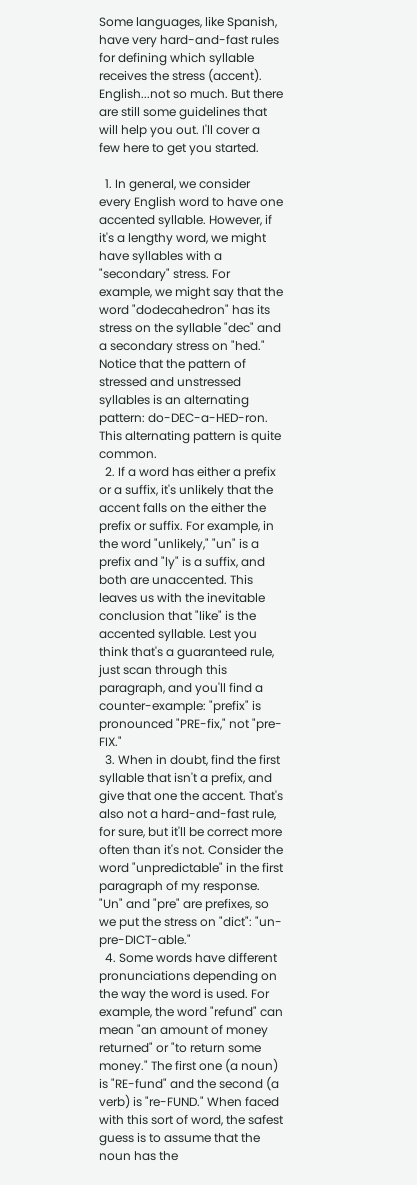Some languages, like Spanish, have very hard-and-fast rules for defining which syllable receives the stress (accent). English...not so much. But there are still some guidelines that will help you out. I'll cover a few here to get you started.

  1. In general, we consider every English word to have one accented syllable. However, if it's a lengthy word, we might have syllables with a "secondary" stress. For example, we might say that the word "dodecahedron" has its stress on the syllable "dec" and a secondary stress on "hed." Notice that the pattern of stressed and unstressed syllables is an alternating pattern: do-DEC-a-HED-ron. This alternating pattern is quite common.
  2. If a word has either a prefix or a suffix, it's unlikely that the accent falls on the either the prefix or suffix. For example, in the word "unlikely," "un" is a prefix and "ly" is a suffix, and both are unaccented. This leaves us with the inevitable conclusion that "like" is the accented syllable. Lest you think that's a guaranteed rule, just scan through this paragraph, and you'll find a counter-example: "prefix" is pronounced "PRE-fix," not "pre-FIX."
  3. When in doubt, find the first syllable that isn't a prefix, and give that one the accent. That's also not a hard-and-fast rule, for sure, but it'll be correct more often than it's not. Consider the word "unpredictable" in the first paragraph of my response. "Un" and "pre" are prefixes, so we put the stress on "dict": "un-pre-DICT-able."
  4. Some words have different pronunciations depending on the way the word is used. For example, the word "refund" can mean "an amount of money returned" or "to return some money." The first one (a noun) is "RE-fund" and the second (a verb) is "re-FUND." When faced with this sort of word, the safest guess is to assume that the noun has the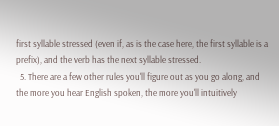first syllable stressed (even if, as is the case here, the first syllable is a prefix), and the verb has the next syllable stressed.
  5. There are a few other rules you'll figure out as you go along, and the more you hear English spoken, the more you'll intuitively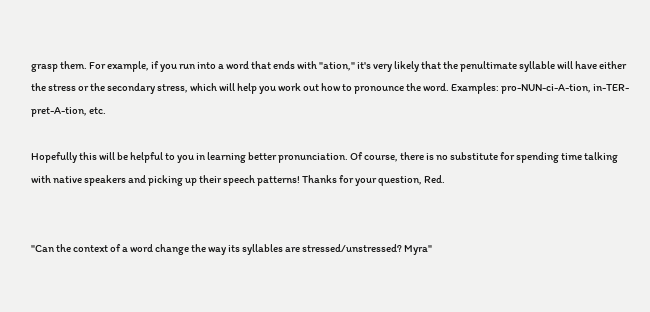grasp them. For example, if you run into a word that ends with "ation," it's very likely that the penultimate syllable will have either the stress or the secondary stress, which will help you work out how to pronounce the word. Examples: pro-NUN-ci-A-tion, in-TER-pret-A-tion, etc.

Hopefully this will be helpful to you in learning better pronunciation. Of course, there is no substitute for spending time talking with native speakers and picking up their speech patterns! Thanks for your question, Red.


"Can the context of a word change the way its syllables are stressed/unstressed? Myra"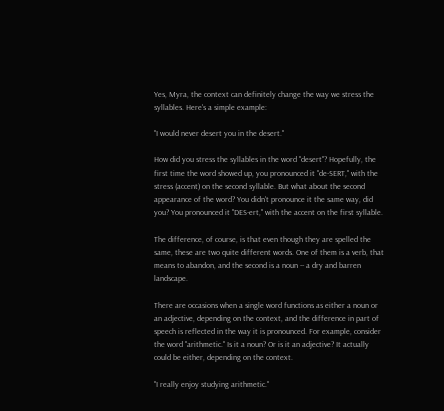Yes, Myra, the context can definitely change the way we stress the syllables. Here's a simple example:

"I would never desert you in the desert."

How did you stress the syllables in the word "desert"? Hopefully, the first time the word showed up, you pronounced it "de-SERT," with the stress (accent) on the second syllable. But what about the second appearance of the word? You didn't pronounce it the same way, did you? You pronounced it "DES-ert," with the accent on the first syllable.

The difference, of course, is that even though they are spelled the same, these are two quite different words. One of them is a verb, that means to abandon, and the second is a noun -- a dry and barren landscape.

There are occasions when a single word functions as either a noun or an adjective, depending on the context, and the difference in part of speech is reflected in the way it is pronounced. For example, consider the word "arithmetic." Is it a noun? Or is it an adjective? It actually could be either, depending on the context.

"I really enjoy studying arithmetic."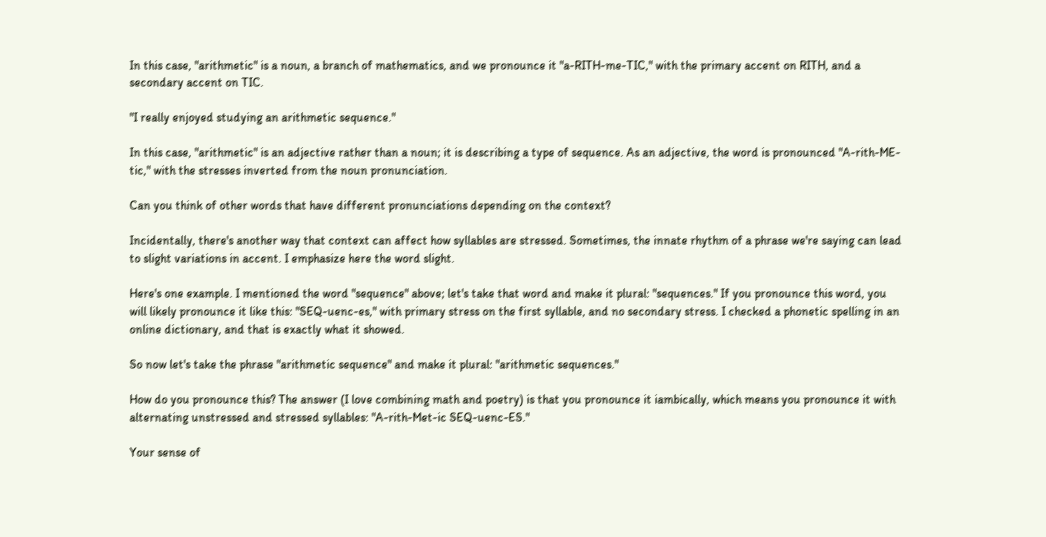In this case, "arithmetic" is a noun, a branch of mathematics, and we pronounce it "a-RITH-me-TIC," with the primary accent on RITH, and a secondary accent on TIC.

"I really enjoyed studying an arithmetic sequence."

In this case, "arithmetic" is an adjective rather than a noun; it is describing a type of sequence. As an adjective, the word is pronounced "A-rith-ME-tic," with the stresses inverted from the noun pronunciation.

Can you think of other words that have different pronunciations depending on the context?

Incidentally, there's another way that context can affect how syllables are stressed. Sometimes, the innate rhythm of a phrase we're saying can lead to slight variations in accent. I emphasize here the word slight.

Here's one example. I mentioned the word "sequence" above; let's take that word and make it plural: "sequences." If you pronounce this word, you will likely pronounce it like this: "SEQ-uenc-es," with primary stress on the first syllable, and no secondary stress. I checked a phonetic spelling in an online dictionary, and that is exactly what it showed.

So now let's take the phrase "arithmetic sequence" and make it plural: "arithmetic sequences."

How do you pronounce this? The answer (I love combining math and poetry) is that you pronounce it iambically, which means you pronounce it with alternating unstressed and stressed syllables: "A-rith-Met-ic SEQ-uenc-ES."

Your sense of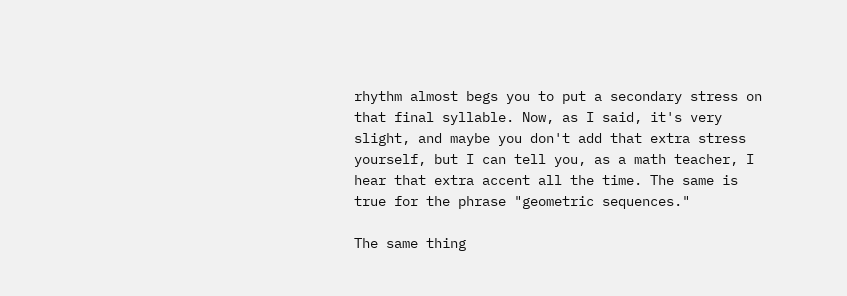rhythm almost begs you to put a secondary stress on that final syllable. Now, as I said, it's very slight, and maybe you don't add that extra stress yourself, but I can tell you, as a math teacher, I hear that extra accent all the time. The same is true for the phrase "geometric sequences."

The same thing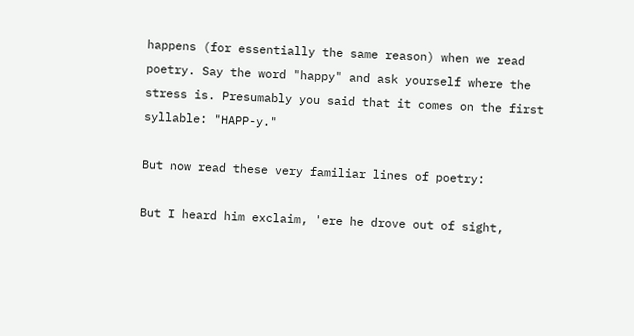happens (for essentially the same reason) when we read poetry. Say the word "happy" and ask yourself where the stress is. Presumably you said that it comes on the first syllable: "HAPP-y."

But now read these very familiar lines of poetry:

But I heard him exclaim, 'ere he drove out of sight,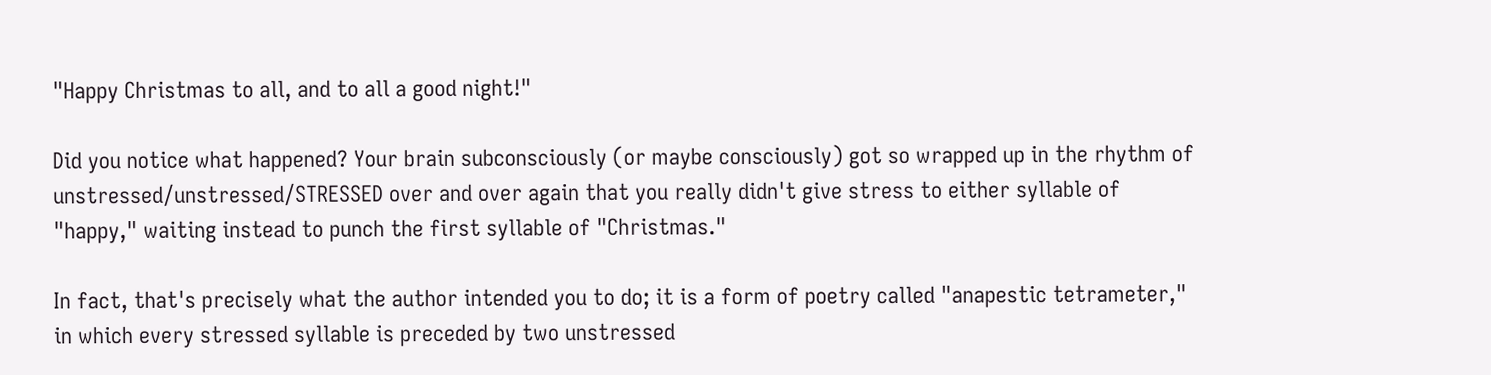"Happy Christmas to all, and to all a good night!"

Did you notice what happened? Your brain subconsciously (or maybe consciously) got so wrapped up in the rhythm of unstressed/unstressed/STRESSED over and over again that you really didn't give stress to either syllable of "happy," waiting instead to punch the first syllable of "Christmas."

In fact, that's precisely what the author intended you to do; it is a form of poetry called "anapestic tetrameter," in which every stressed syllable is preceded by two unstressed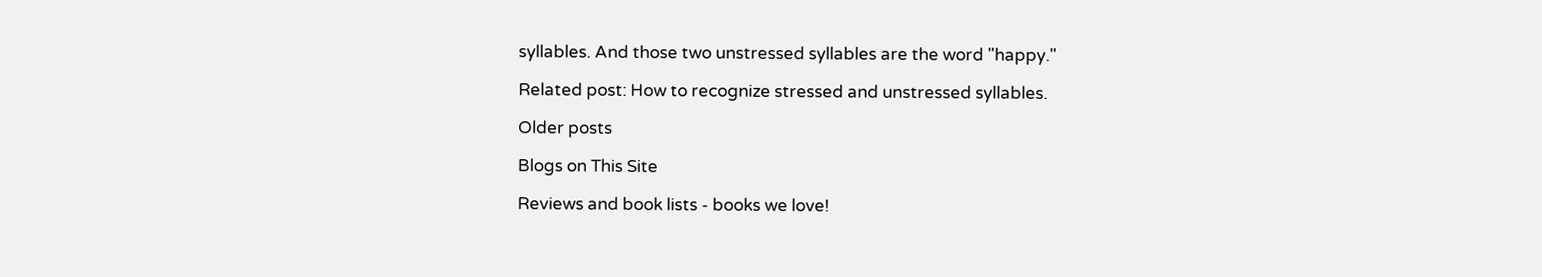syllables. And those two unstressed syllables are the word "happy."

Related post: How to recognize stressed and unstressed syllables.

Older posts

Blogs on This Site

Reviews and book lists - books we love!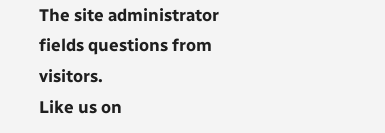The site administrator fields questions from visitors.
Like us on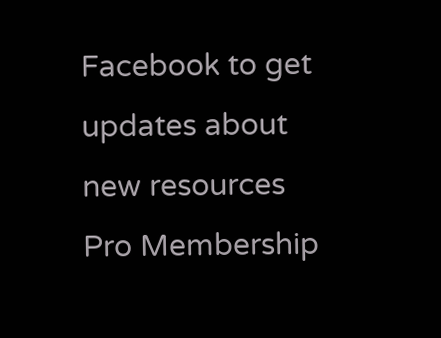Facebook to get updates about new resources
Pro Membership